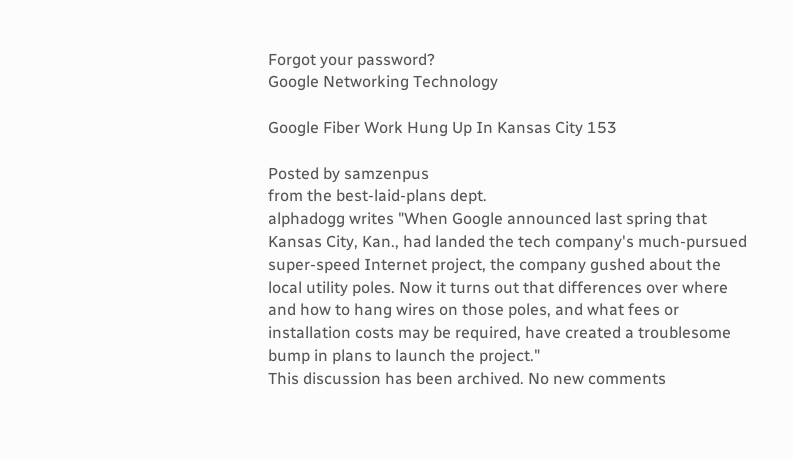Forgot your password?
Google Networking Technology

Google Fiber Work Hung Up In Kansas City 153

Posted by samzenpus
from the best-laid-plans dept.
alphadogg writes "When Google announced last spring that Kansas City, Kan., had landed the tech company's much-pursued super-speed Internet project, the company gushed about the local utility poles. Now it turns out that differences over where and how to hang wires on those poles, and what fees or installation costs may be required, have created a troublesome bump in plans to launch the project."
This discussion has been archived. No new comments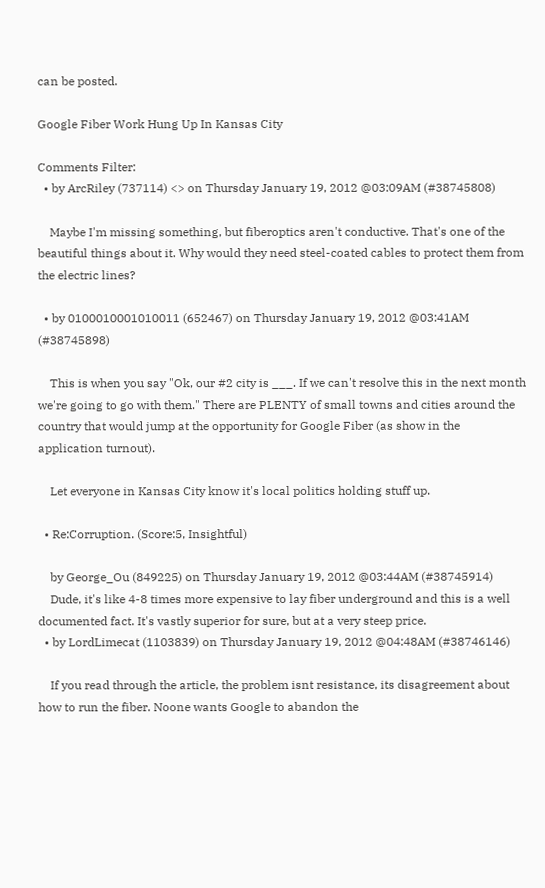can be posted.

Google Fiber Work Hung Up In Kansas City

Comments Filter:
  • by ArcRiley (737114) <> on Thursday January 19, 2012 @03:09AM (#38745808)

    Maybe I'm missing something, but fiberoptics aren't conductive. That's one of the beautiful things about it. Why would they need steel-coated cables to protect them from the electric lines?

  • by 0100010001010011 (652467) on Thursday January 19, 2012 @03:41AM (#38745898)

    This is when you say "Ok, our #2 city is ___. If we can't resolve this in the next month we're going to go with them." There are PLENTY of small towns and cities around the country that would jump at the opportunity for Google Fiber (as show in the application turnout).

    Let everyone in Kansas City know it's local politics holding stuff up.

  • Re:Corruption. (Score:5, Insightful)

    by George_Ou (849225) on Thursday January 19, 2012 @03:44AM (#38745914)
    Dude, it's like 4-8 times more expensive to lay fiber underground and this is a well documented fact. It's vastly superior for sure, but at a very steep price.
  • by LordLimecat (1103839) on Thursday January 19, 2012 @04:48AM (#38746146)

    If you read through the article, the problem isnt resistance, its disagreement about how to run the fiber. Noone wants Google to abandon the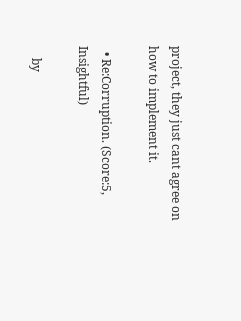project, they just cant agree on how to implement it.

  • Re:Corruption. (Score:5, Insightful)

    by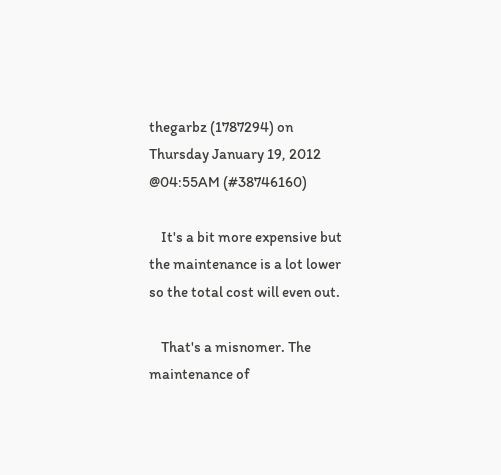thegarbz (1787294) on Thursday January 19, 2012 @04:55AM (#38746160)

    It's a bit more expensive but the maintenance is a lot lower so the total cost will even out.

    That's a misnomer. The maintenance of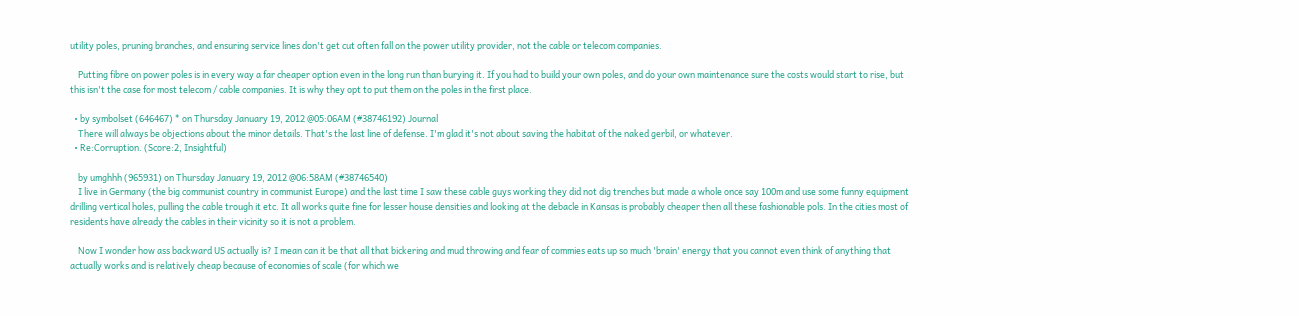utility poles, pruning branches, and ensuring service lines don't get cut often fall on the power utility provider, not the cable or telecom companies.

    Putting fibre on power poles is in every way a far cheaper option even in the long run than burying it. If you had to build your own poles, and do your own maintenance sure the costs would start to rise, but this isn't the case for most telecom / cable companies. It is why they opt to put them on the poles in the first place.

  • by symbolset (646467) * on Thursday January 19, 2012 @05:06AM (#38746192) Journal
    There will always be objections about the minor details. That's the last line of defense. I'm glad it's not about saving the habitat of the naked gerbil, or whatever.
  • Re:Corruption. (Score:2, Insightful)

    by umghhh (965931) on Thursday January 19, 2012 @06:58AM (#38746540)
    I live in Germany (the big communist country in communist Europe) and the last time I saw these cable guys working they did not dig trenches but made a whole once say 100m and use some funny equipment drilling vertical holes, pulling the cable trough it etc. It all works quite fine for lesser house densities and looking at the debacle in Kansas is probably cheaper then all these fashionable pols. In the cities most of residents have already the cables in their vicinity so it is not a problem.

    Now I wonder how ass backward US actually is? I mean can it be that all that bickering and mud throwing and fear of commies eats up so much 'brain' energy that you cannot even think of anything that actually works and is relatively cheap because of economies of scale (for which we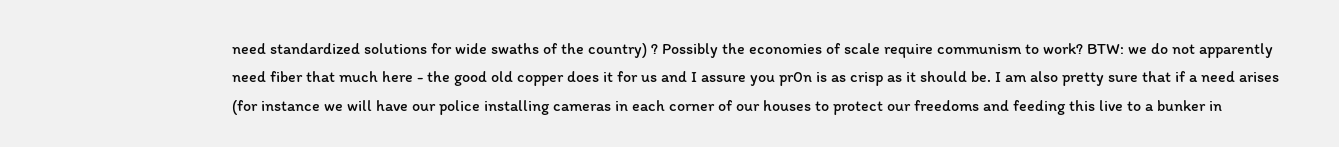need standardized solutions for wide swaths of the country) ? Possibly the economies of scale require communism to work? BTW: we do not apparently need fiber that much here - the good old copper does it for us and I assure you pr0n is as crisp as it should be. I am also pretty sure that if a need arises (for instance we will have our police installing cameras in each corner of our houses to protect our freedoms and feeding this live to a bunker in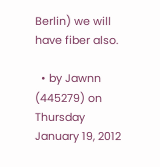Berlin) we will have fiber also.

  • by Jawnn (445279) on Thursday January 19, 2012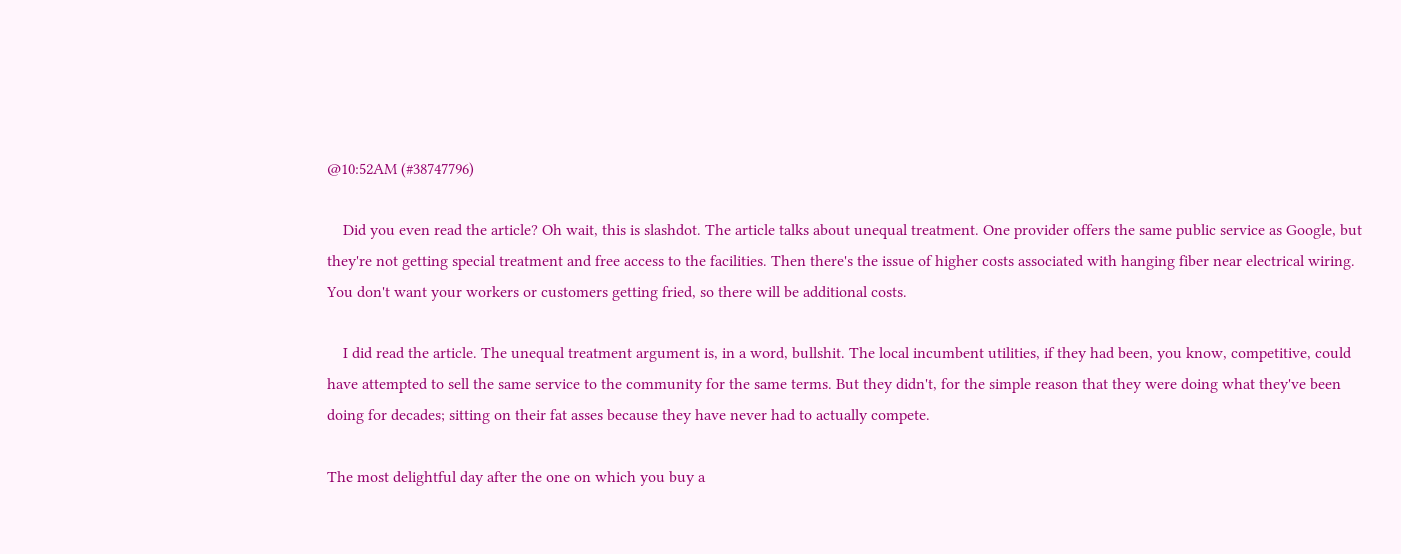@10:52AM (#38747796)

    Did you even read the article? Oh wait, this is slashdot. The article talks about unequal treatment. One provider offers the same public service as Google, but they're not getting special treatment and free access to the facilities. Then there's the issue of higher costs associated with hanging fiber near electrical wiring. You don't want your workers or customers getting fried, so there will be additional costs.

    I did read the article. The unequal treatment argument is, in a word, bullshit. The local incumbent utilities, if they had been, you know, competitive, could have attempted to sell the same service to the community for the same terms. But they didn't, for the simple reason that they were doing what they've been doing for decades; sitting on their fat asses because they have never had to actually compete.

The most delightful day after the one on which you buy a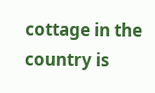cottage in the country is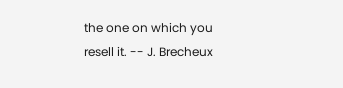the one on which you resell it. -- J. Brecheux